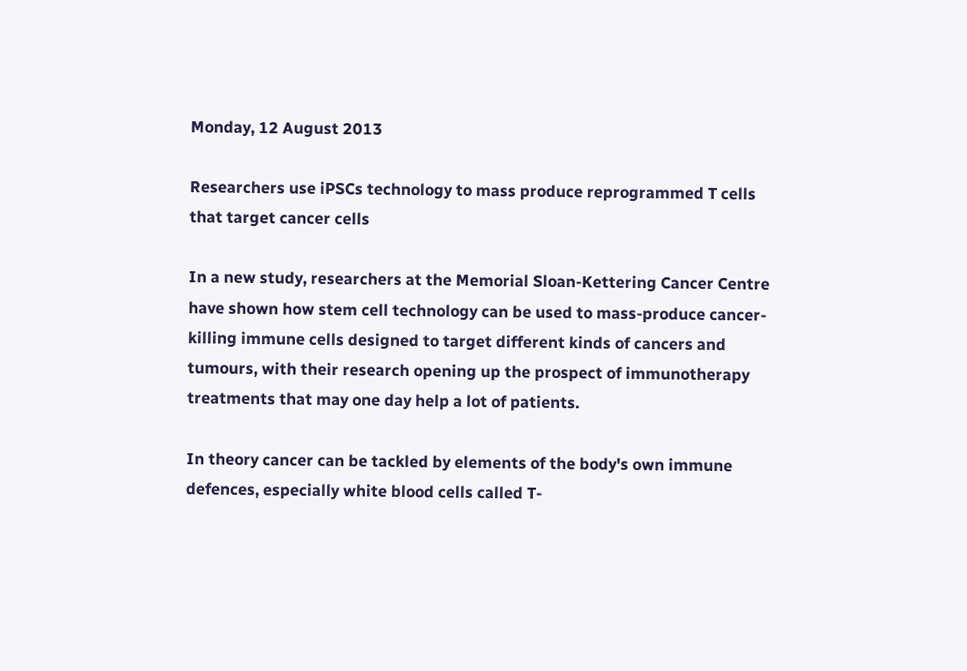Monday, 12 August 2013

Researchers use iPSCs technology to mass produce reprogrammed T cells that target cancer cells

In a new study, researchers at the Memorial Sloan-Kettering Cancer Centre have shown how stem cell technology can be used to mass-produce cancer-killing immune cells designed to target different kinds of cancers and tumours, with their research opening up the prospect of immunotherapy treatments that may one day help a lot of patients.

In theory cancer can be tackled by elements of the body's own immune defences, especially white blood cells called T-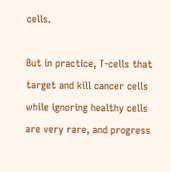cells.

But in practice, T-cells that target and kill cancer cells while ignoring healthy cells are very rare, and progress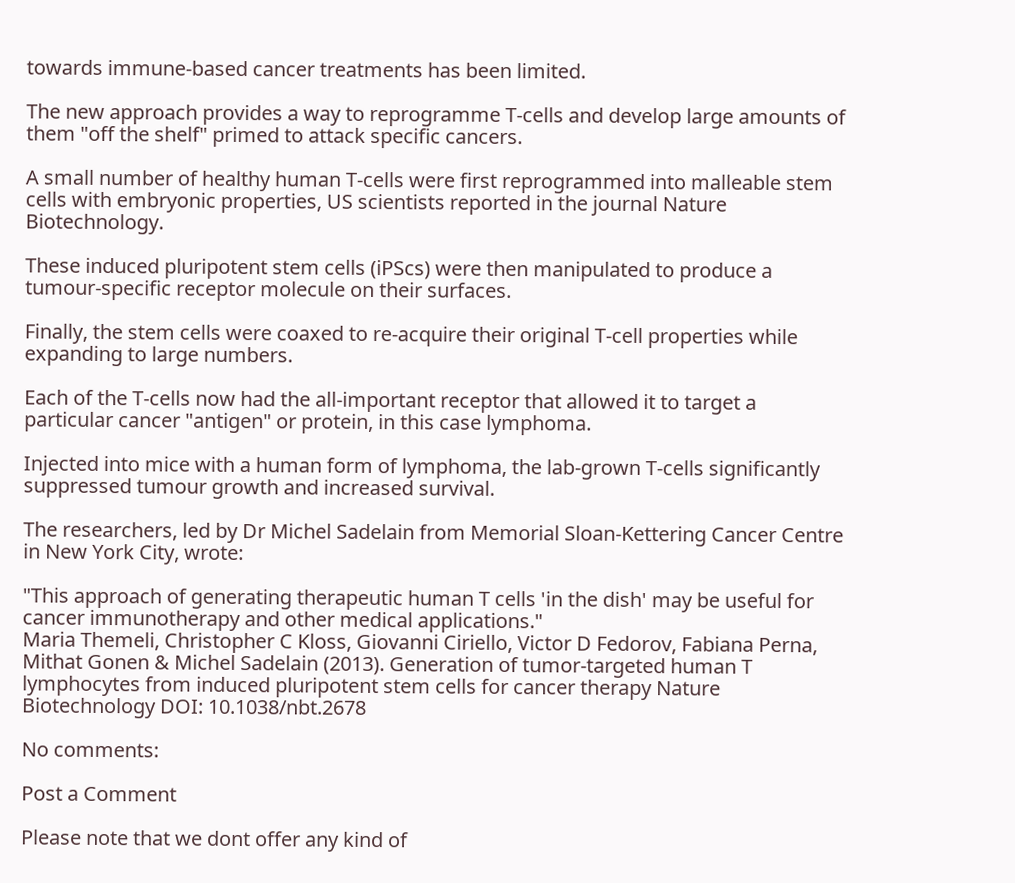towards immune-based cancer treatments has been limited.

The new approach provides a way to reprogramme T-cells and develop large amounts of them "off the shelf" primed to attack specific cancers.

A small number of healthy human T-cells were first reprogrammed into malleable stem cells with embryonic properties, US scientists reported in the journal Nature Biotechnology.

These induced pluripotent stem cells (iPScs) were then manipulated to produce a tumour-specific receptor molecule on their surfaces.

Finally, the stem cells were coaxed to re-acquire their original T-cell properties while expanding to large numbers.

Each of the T-cells now had the all-important receptor that allowed it to target a particular cancer "antigen" or protein, in this case lymphoma.

Injected into mice with a human form of lymphoma, the lab-grown T-cells significantly suppressed tumour growth and increased survival.

The researchers, led by Dr Michel Sadelain from Memorial Sloan-Kettering Cancer Centre in New York City, wrote:

"This approach of generating therapeutic human T cells 'in the dish' may be useful for cancer immunotherapy and other medical applications."
Maria Themeli, Christopher C Kloss, Giovanni Ciriello, Victor D Fedorov, Fabiana Perna, Mithat Gonen & Michel Sadelain (2013). Generation of tumor-targeted human T lymphocytes from induced pluripotent stem cells for cancer therapy Nature Biotechnology DOI: 10.1038/nbt.2678

No comments:

Post a Comment

Please note that we dont offer any kind of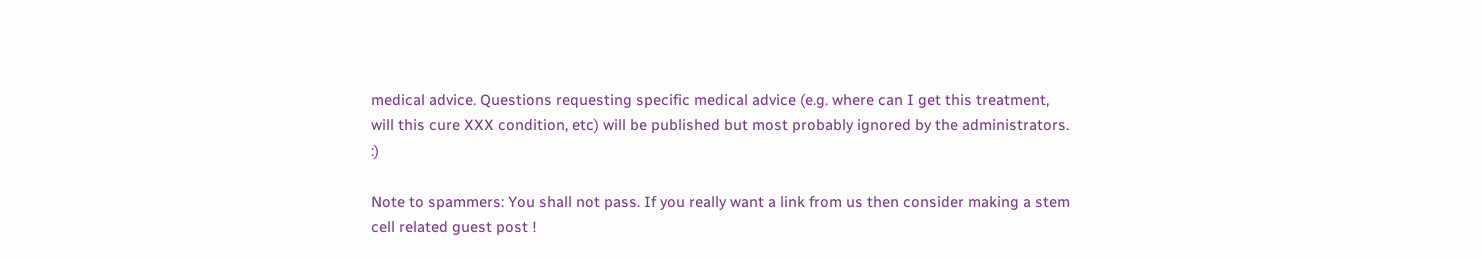medical advice. Questions requesting specific medical advice (e.g. where can I get this treatment, will this cure XXX condition, etc) will be published but most probably ignored by the administrators. :)

Note to spammers: You shall not pass. If you really want a link from us then consider making a stem cell related guest post !